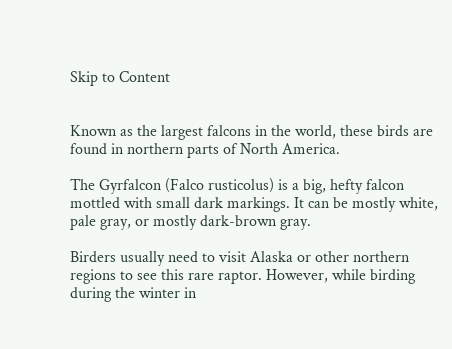Skip to Content


Known as the largest falcons in the world, these birds are found in northern parts of North America.

The Gyrfalcon (Falco rusticolus) is a big, hefty falcon mottled with small dark markings. It can be mostly white, pale gray, or mostly dark-brown gray.

Birders usually need to visit Alaska or other northern regions to see this rare raptor. However, while birding during the winter in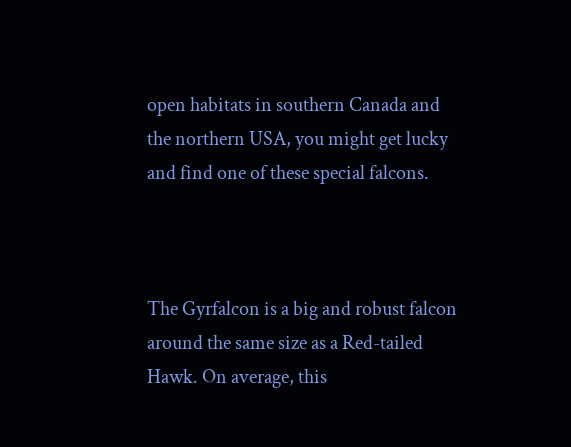open habitats in southern Canada and the northern USA, you might get lucky and find one of these special falcons.



The Gyrfalcon is a big and robust falcon around the same size as a Red-tailed Hawk. On average, this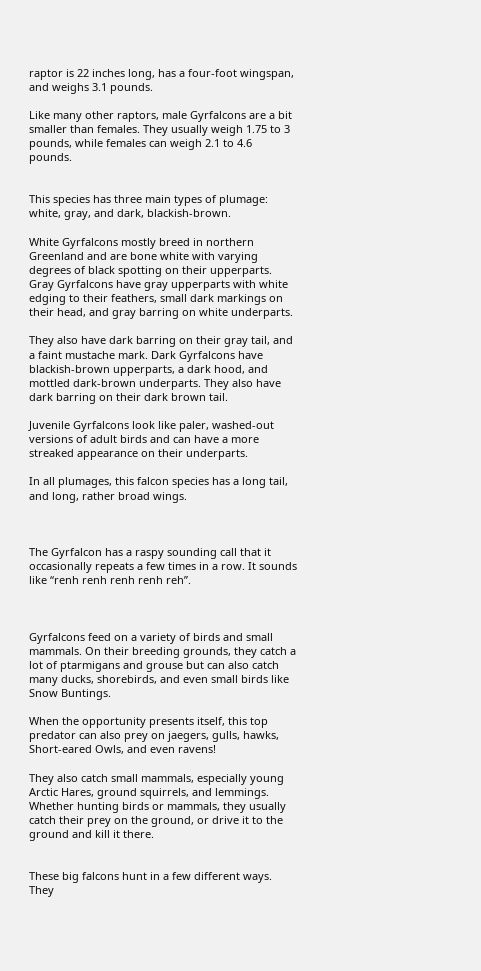raptor is 22 inches long, has a four-foot wingspan, and weighs 3.1 pounds.

Like many other raptors, male Gyrfalcons are a bit smaller than females. They usually weigh 1.75 to 3 pounds, while females can weigh 2.1 to 4.6 pounds.


This species has three main types of plumage: white, gray, and dark, blackish-brown.

White Gyrfalcons mostly breed in northern Greenland and are bone white with varying degrees of black spotting on their upperparts. Gray Gyrfalcons have gray upperparts with white edging to their feathers, small dark markings on their head, and gray barring on white underparts.

They also have dark barring on their gray tail, and a faint mustache mark. Dark Gyrfalcons have blackish-brown upperparts, a dark hood, and mottled dark-brown underparts. They also have dark barring on their dark brown tail.

Juvenile Gyrfalcons look like paler, washed-out versions of adult birds and can have a more streaked appearance on their underparts.

In all plumages, this falcon species has a long tail, and long, rather broad wings.



The Gyrfalcon has a raspy sounding call that it occasionally repeats a few times in a row. It sounds like “renh renh renh renh reh”.



Gyrfalcons feed on a variety of birds and small mammals. On their breeding grounds, they catch a lot of ptarmigans and grouse but can also catch many ducks, shorebirds, and even small birds like Snow Buntings.

When the opportunity presents itself, this top predator can also prey on jaegers, gulls, hawks, Short-eared Owls, and even ravens!

They also catch small mammals, especially young Arctic Hares, ground squirrels, and lemmings. Whether hunting birds or mammals, they usually catch their prey on the ground, or drive it to the ground and kill it there.


These big falcons hunt in a few different ways. They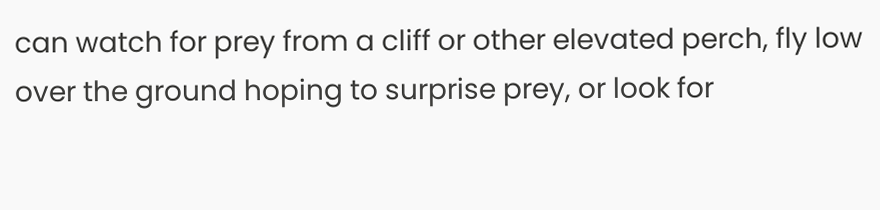can watch for prey from a cliff or other elevated perch, fly low over the ground hoping to surprise prey, or look for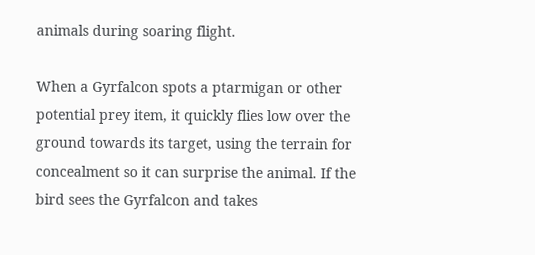animals during soaring flight.

When a Gyrfalcon spots a ptarmigan or other potential prey item, it quickly flies low over the ground towards its target, using the terrain for concealment so it can surprise the animal. If the bird sees the Gyrfalcon and takes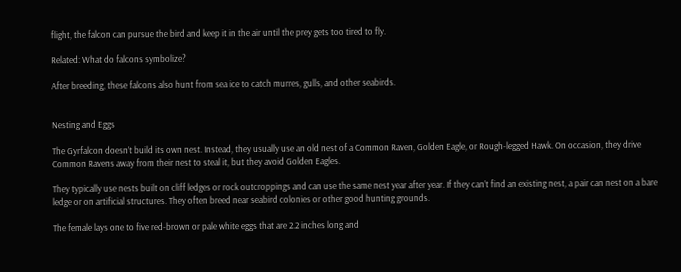flight, the falcon can pursue the bird and keep it in the air until the prey gets too tired to fly.

Related: What do falcons symbolize?

After breeding, these falcons also hunt from sea ice to catch murres, gulls, and other seabirds.


Nesting and Eggs

The Gyrfalcon doesn’t build its own nest. Instead, they usually use an old nest of a Common Raven, Golden Eagle, or Rough-legged Hawk. On occasion, they drive Common Ravens away from their nest to steal it, but they avoid Golden Eagles.

They typically use nests built on cliff ledges or rock outcroppings and can use the same nest year after year. If they can’t find an existing nest, a pair can nest on a bare ledge or on artificial structures. They often breed near seabird colonies or other good hunting grounds.

The female lays one to five red-brown or pale white eggs that are 2.2 inches long and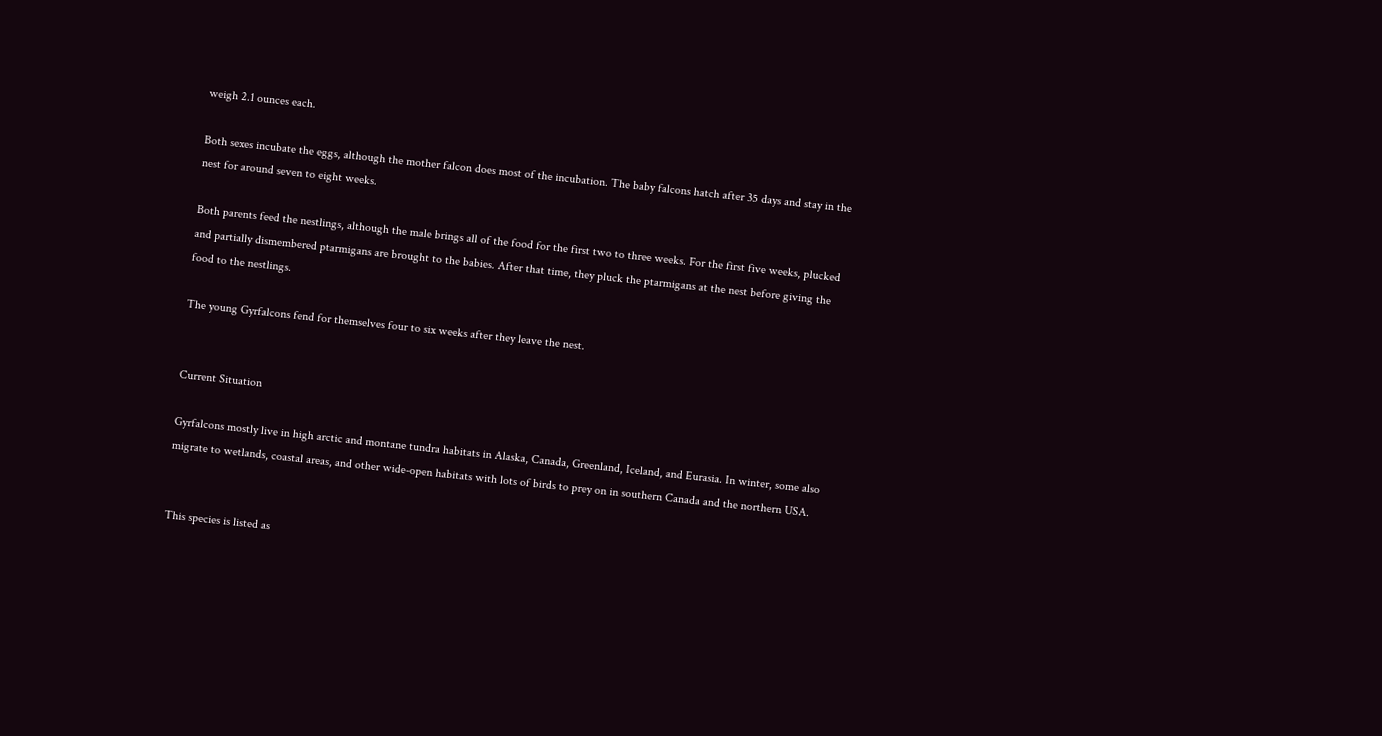weigh 2.1 ounces each.

Both sexes incubate the eggs, although the mother falcon does most of the incubation. The baby falcons hatch after 35 days and stay in the nest for around seven to eight weeks.

Both parents feed the nestlings, although the male brings all of the food for the first two to three weeks. For the first five weeks, plucked and partially dismembered ptarmigans are brought to the babies. After that time, they pluck the ptarmigans at the nest before giving the food to the nestlings.

The young Gyrfalcons fend for themselves four to six weeks after they leave the nest.


Current Situation

Gyrfalcons mostly live in high arctic and montane tundra habitats in Alaska, Canada, Greenland, Iceland, and Eurasia. In winter, some also migrate to wetlands, coastal areas, and other wide-open habitats with lots of birds to prey on in southern Canada and the northern USA.


This species is listed as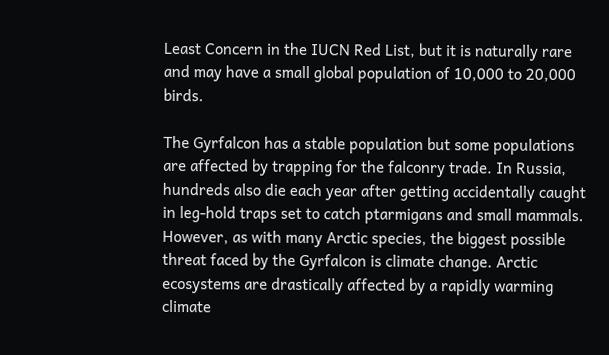Least Concern in the IUCN Red List, but it is naturally rare and may have a small global population of 10,000 to 20,000 birds.

The Gyrfalcon has a stable population but some populations are affected by trapping for the falconry trade. In Russia, hundreds also die each year after getting accidentally caught in leg-hold traps set to catch ptarmigans and small mammals. However, as with many Arctic species, the biggest possible threat faced by the Gyrfalcon is climate change. Arctic ecosystems are drastically affected by a rapidly warming climate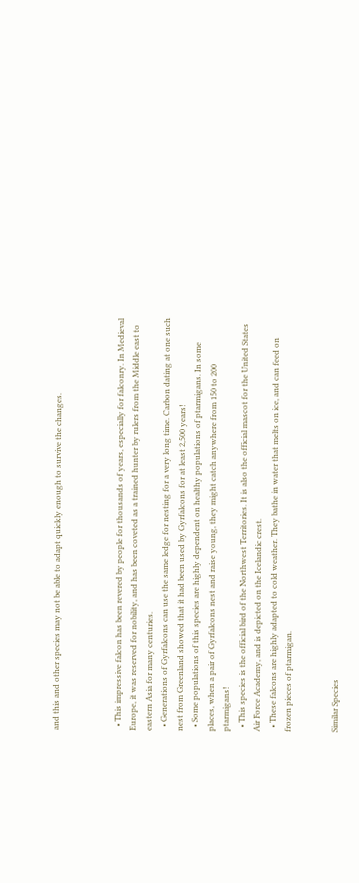and this and other species may not be able to adapt quickly enough to survive the changes.



  • This impressive falcon has been revered by people for thousands of years, especially for falconry. In Medieval Europe, it was reserved for nobility, and has been coveted as a trained hunter by rulers from the Middle east to eastern Asia for many centuries.
  • Generations of Gyrfalcons can use the same ledge for nesting for a very long time. Carbon dating at one such nest from Greenland showed that it had been used by Gyrfalcons for at least 2,500 years!
  • Some populations of this species are highly dependent on healthy populations of ptarmigans. In some places, when a pair of Gyrfalcons nest and raise young, they might catch anywhere from 150 to 200 ptarmigans!
  • This species is the official bird of the Northwest Territories. It is also the official mascot for the United States Air Force Academy, and is depicted on the Icelandic crest.
  • These falcons are highly adapted to cold weather. They bathe in water that melts on ice, and can feed on frozen pieces of ptarmigan.


Similar Species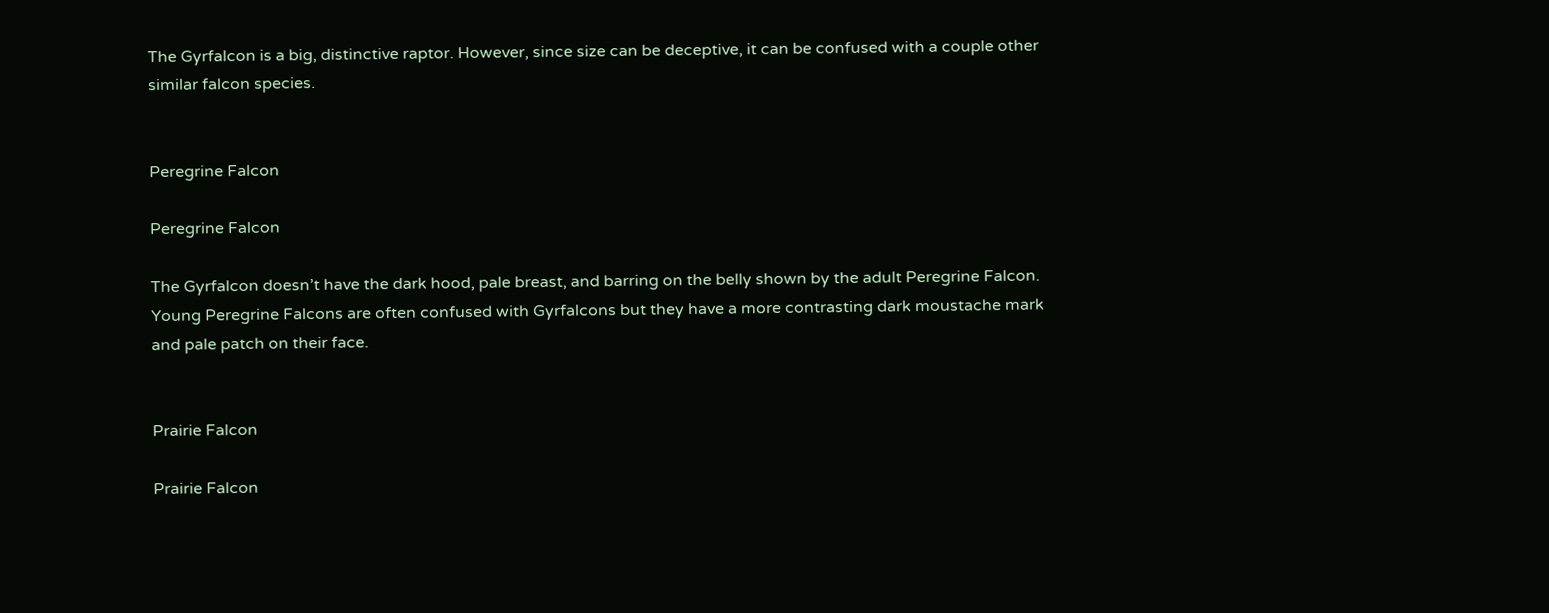The Gyrfalcon is a big, distinctive raptor. However, since size can be deceptive, it can be confused with a couple other similar falcon species.


Peregrine Falcon

Peregrine Falcon

The Gyrfalcon doesn’t have the dark hood, pale breast, and barring on the belly shown by the adult Peregrine Falcon. Young Peregrine Falcons are often confused with Gyrfalcons but they have a more contrasting dark moustache mark and pale patch on their face.


Prairie Falcon

Prairie Falcon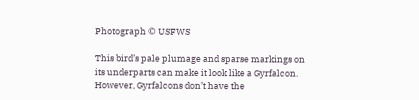Photograph © USFWS

This bird’s pale plumage and sparse markings on its underparts can make it look like a Gyrfalcon. However, Gyrfalcons don’t have the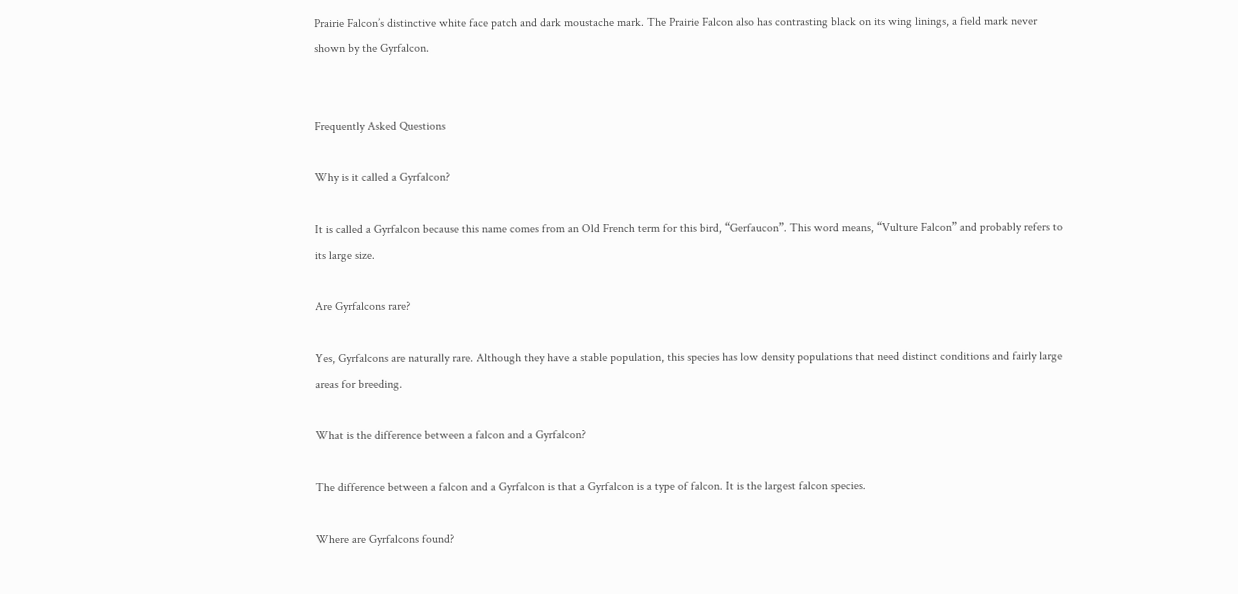Prairie Falcon’s distinctive white face patch and dark moustache mark. The Prairie Falcon also has contrasting black on its wing linings, a field mark never shown by the Gyrfalcon.


Frequently Asked Questions

Why is it called a Gyrfalcon?

It is called a Gyrfalcon because this name comes from an Old French term for this bird, “Gerfaucon”. This word means, “Vulture Falcon” and probably refers to its large size.

Are Gyrfalcons rare?

Yes, Gyrfalcons are naturally rare. Although they have a stable population, this species has low density populations that need distinct conditions and fairly large areas for breeding.

What is the difference between a falcon and a Gyrfalcon?

The difference between a falcon and a Gyrfalcon is that a Gyrfalcon is a type of falcon. It is the largest falcon species.

Where are Gyrfalcons found?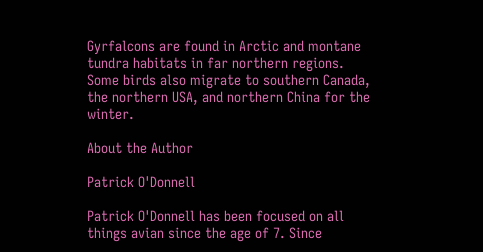Gyrfalcons are found in Arctic and montane tundra habitats in far northern regions. Some birds also migrate to southern Canada, the northern USA, and northern China for the winter.

About the Author

Patrick O'Donnell

Patrick O'Donnell has been focused on all things avian since the age of 7. Since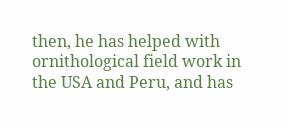then, he has helped with ornithological field work in the USA and Peru, and has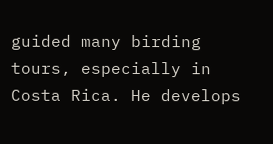guided many birding tours, especially in Costa Rica. He develops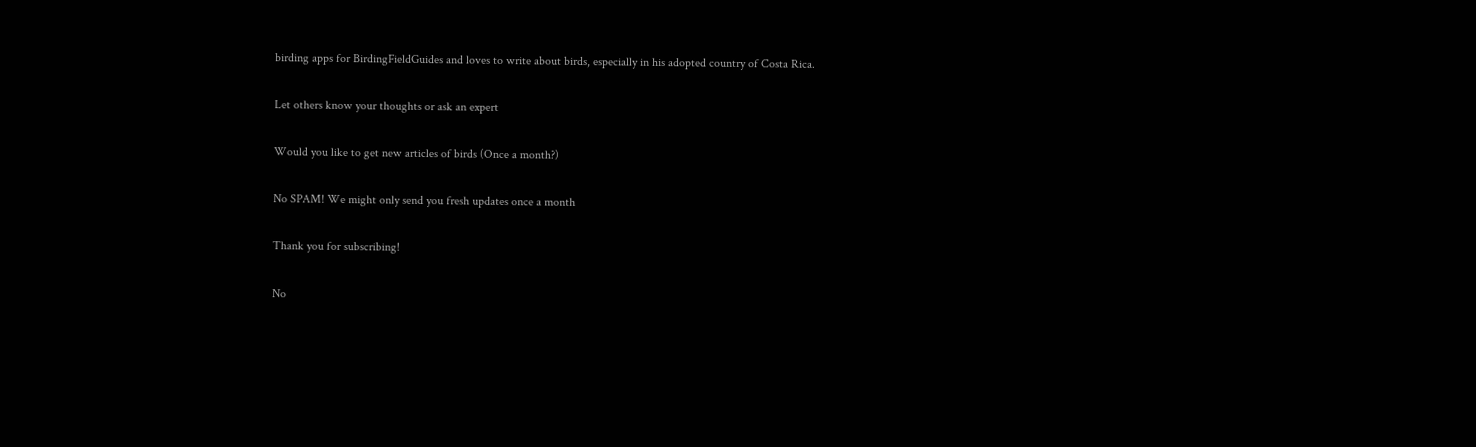birding apps for BirdingFieldGuides and loves to write about birds, especially in his adopted country of Costa Rica.

Let others know your thoughts or ask an expert

Would you like to get new articles of birds (Once a month?)

No SPAM! We might only send you fresh updates once a month

Thank you for subscribing!

No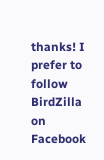thanks! I prefer to follow BirdZilla on Facebook